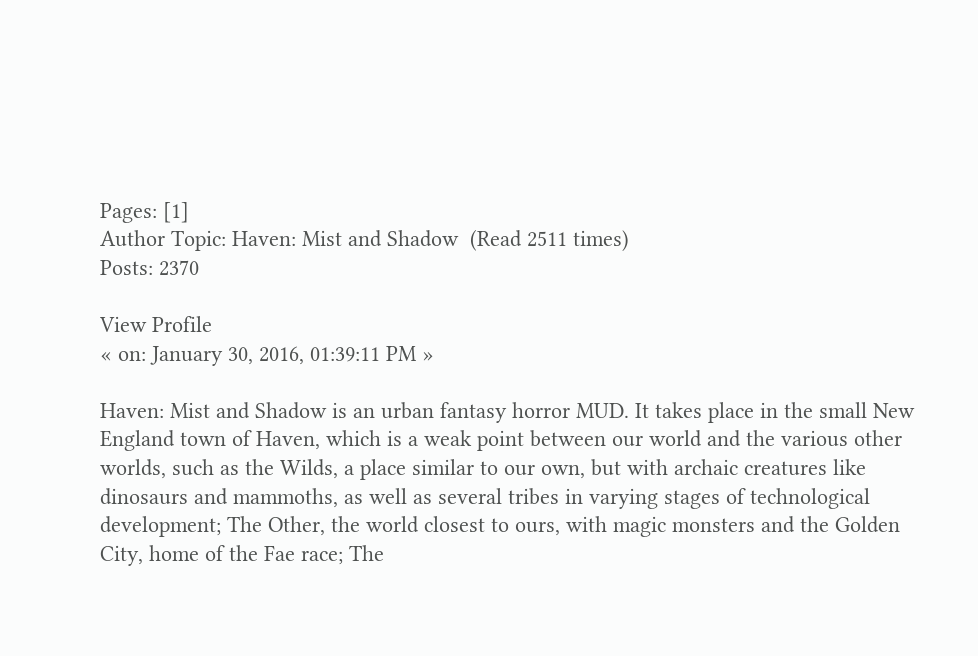Pages: [1]
Author Topic: Haven: Mist and Shadow  (Read 2511 times)
Posts: 2370

View Profile
« on: January 30, 2016, 01:39:11 PM »

Haven: Mist and Shadow is an urban fantasy horror MUD. It takes place in the small New England town of Haven, which is a weak point between our world and the various other worlds, such as the Wilds, a place similar to our own, but with archaic creatures like dinosaurs and mammoths, as well as several tribes in varying stages of technological development; The Other, the world closest to ours, with magic monsters and the Golden City, home of the Fae race; The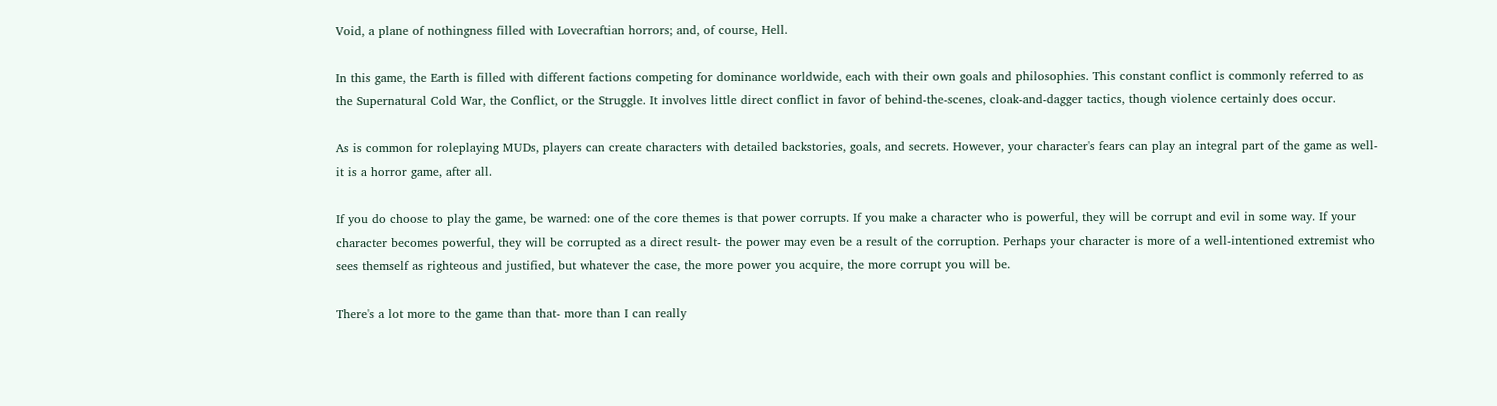Void, a plane of nothingness filled with Lovecraftian horrors; and, of course, Hell.

In this game, the Earth is filled with different factions competing for dominance worldwide, each with their own goals and philosophies. This constant conflict is commonly referred to as the Supernatural Cold War, the Conflict, or the Struggle. It involves little direct conflict in favor of behind-the-scenes, cloak-and-dagger tactics, though violence certainly does occur.

As is common for roleplaying MUDs, players can create characters with detailed backstories, goals, and secrets. However, your character's fears can play an integral part of the game as well- it is a horror game, after all.

If you do choose to play the game, be warned: one of the core themes is that power corrupts. If you make a character who is powerful, they will be corrupt and evil in some way. If your character becomes powerful, they will be corrupted as a direct result- the power may even be a result of the corruption. Perhaps your character is more of a well-intentioned extremist who sees themself as righteous and justified, but whatever the case, the more power you acquire, the more corrupt you will be.

There's a lot more to the game than that- more than I can really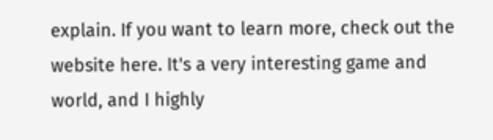explain. If you want to learn more, check out the website here. It's a very interesting game and world, and I highly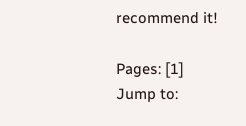recommend it!

Pages: [1]
Jump to: